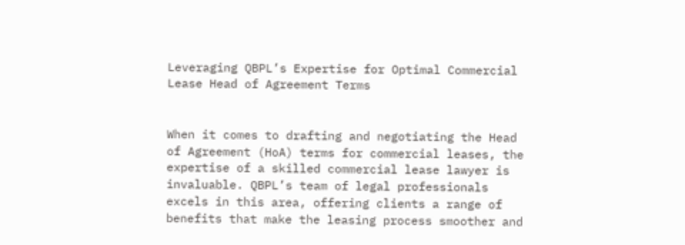Leveraging QBPL’s Expertise for Optimal Commercial Lease Head of Agreement Terms


When it comes to drafting and negotiating the Head of Agreement (HoA) terms for commercial leases, the expertise of a skilled commercial lease lawyer is invaluable. QBPL’s team of legal professionals excels in this area, offering clients a range of benefits that make the leasing process smoother and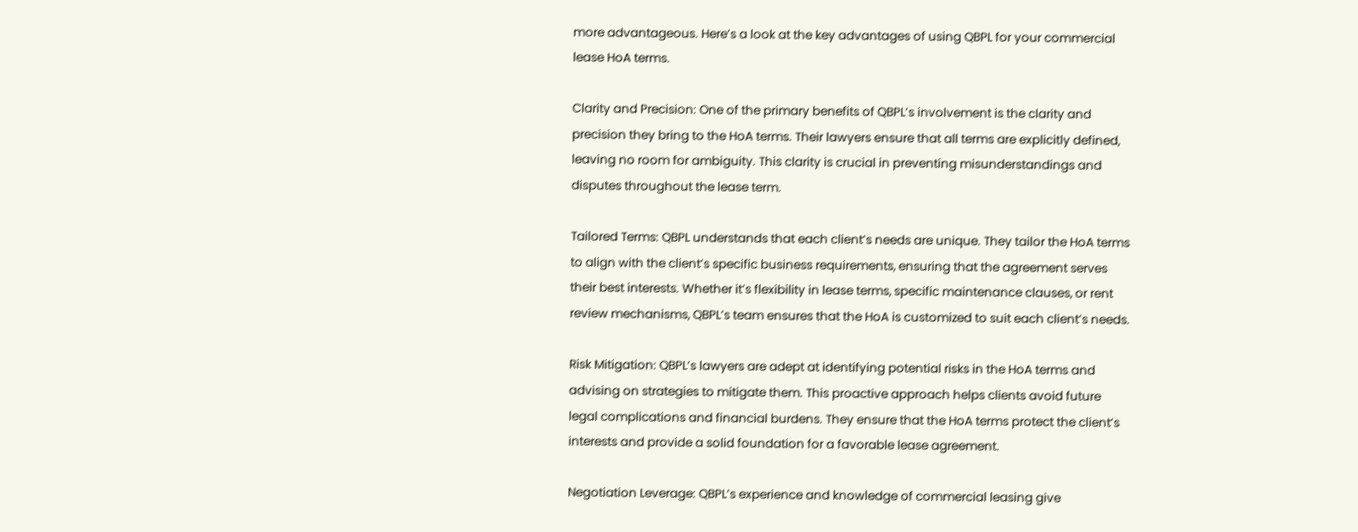more advantageous. Here’s a look at the key advantages of using QBPL for your commercial lease HoA terms.

Clarity and Precision: One of the primary benefits of QBPL’s involvement is the clarity and precision they bring to the HoA terms. Their lawyers ensure that all terms are explicitly defined, leaving no room for ambiguity. This clarity is crucial in preventing misunderstandings and disputes throughout the lease term.

Tailored Terms: QBPL understands that each client’s needs are unique. They tailor the HoA terms to align with the client’s specific business requirements, ensuring that the agreement serves their best interests. Whether it’s flexibility in lease terms, specific maintenance clauses, or rent review mechanisms, QBPL’s team ensures that the HoA is customized to suit each client’s needs.

Risk Mitigation: QBPL’s lawyers are adept at identifying potential risks in the HoA terms and advising on strategies to mitigate them. This proactive approach helps clients avoid future legal complications and financial burdens. They ensure that the HoA terms protect the client’s interests and provide a solid foundation for a favorable lease agreement.

Negotiation Leverage: QBPL’s experience and knowledge of commercial leasing give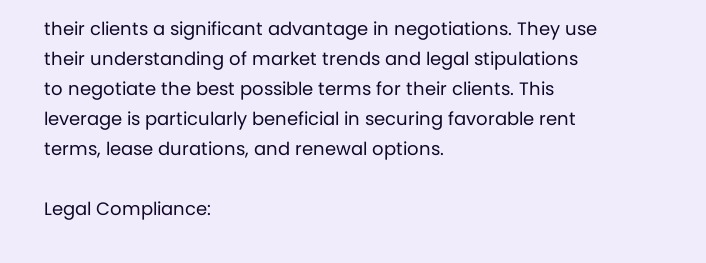their clients a significant advantage in negotiations. They use their understanding of market trends and legal stipulations to negotiate the best possible terms for their clients. This leverage is particularly beneficial in securing favorable rent terms, lease durations, and renewal options.

Legal Compliance: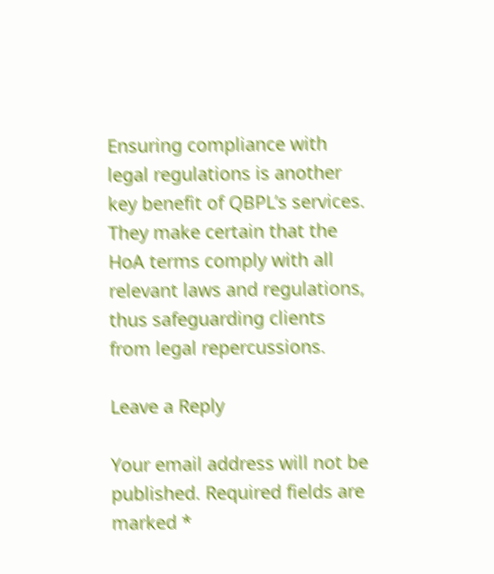Ensuring compliance with legal regulations is another key benefit of QBPL’s services. They make certain that the HoA terms comply with all relevant laws and regulations, thus safeguarding clients from legal repercussions.

Leave a Reply

Your email address will not be published. Required fields are marked *